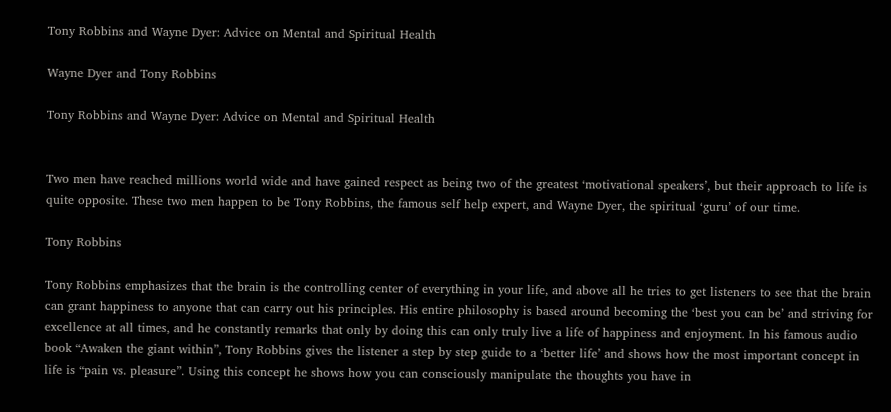Tony Robbins and Wayne Dyer: Advice on Mental and Spiritual Health

Wayne Dyer and Tony Robbins

Tony Robbins and Wayne Dyer: Advice on Mental and Spiritual Health


Two men have reached millions world wide and have gained respect as being two of the greatest ‘motivational speakers’, but their approach to life is quite opposite. These two men happen to be Tony Robbins, the famous self help expert, and Wayne Dyer, the spiritual ‘guru’ of our time.

Tony Robbins

Tony Robbins emphasizes that the brain is the controlling center of everything in your life, and above all he tries to get listeners to see that the brain can grant happiness to anyone that can carry out his principles. His entire philosophy is based around becoming the ‘best you can be’ and striving for excellence at all times, and he constantly remarks that only by doing this can only truly live a life of happiness and enjoyment. In his famous audio book “Awaken the giant within”, Tony Robbins gives the listener a step by step guide to a ‘better life’ and shows how the most important concept in life is “pain vs. pleasure”. Using this concept he shows how you can consciously manipulate the thoughts you have in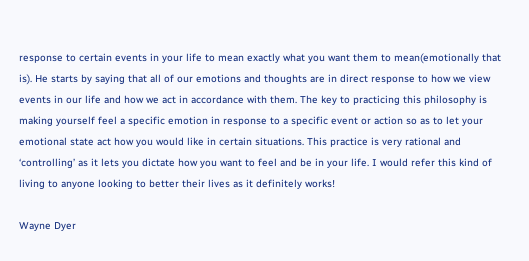response to certain events in your life to mean exactly what you want them to mean(emotionally that is). He starts by saying that all of our emotions and thoughts are in direct response to how we view events in our life and how we act in accordance with them. The key to practicing this philosophy is making yourself feel a specific emotion in response to a specific event or action so as to let your emotional state act how you would like in certain situations. This practice is very rational and ‘controlling’ as it lets you dictate how you want to feel and be in your life. I would refer this kind of living to anyone looking to better their lives as it definitely works!

Wayne Dyer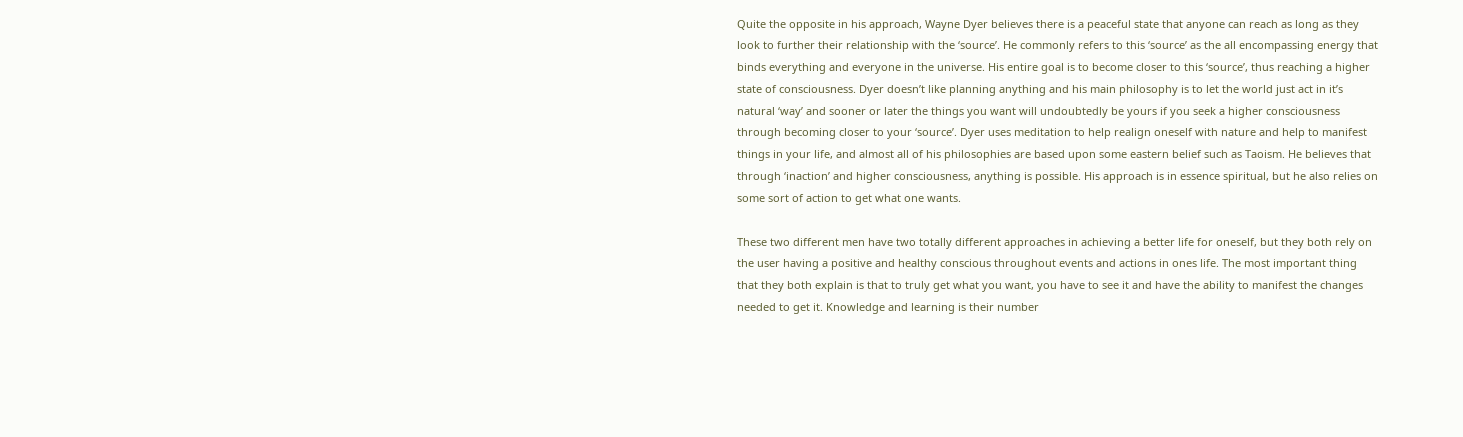Quite the opposite in his approach, Wayne Dyer believes there is a peaceful state that anyone can reach as long as they look to further their relationship with the ‘source’. He commonly refers to this ‘source’ as the all encompassing energy that binds everything and everyone in the universe. His entire goal is to become closer to this ‘source’, thus reaching a higher state of consciousness. Dyer doesn’t like planning anything and his main philosophy is to let the world just act in it’s natural ‘way’ and sooner or later the things you want will undoubtedly be yours if you seek a higher consciousness through becoming closer to your ‘source’. Dyer uses meditation to help realign oneself with nature and help to manifest things in your life, and almost all of his philosophies are based upon some eastern belief such as Taoism. He believes that through ‘inaction’ and higher consciousness, anything is possible. His approach is in essence spiritual, but he also relies on some sort of action to get what one wants.

These two different men have two totally different approaches in achieving a better life for oneself, but they both rely on the user having a positive and healthy conscious throughout events and actions in ones life. The most important thing that they both explain is that to truly get what you want, you have to see it and have the ability to manifest the changes needed to get it. Knowledge and learning is their number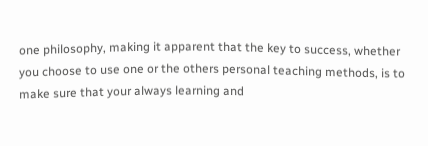one philosophy, making it apparent that the key to success, whether you choose to use one or the others personal teaching methods, is to make sure that your always learning and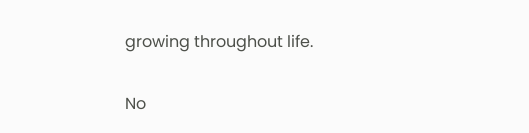growing throughout life.

No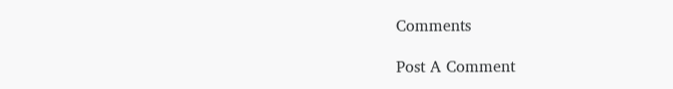Comments

Post A Comment